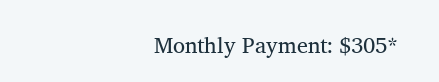Monthly Payment: $305*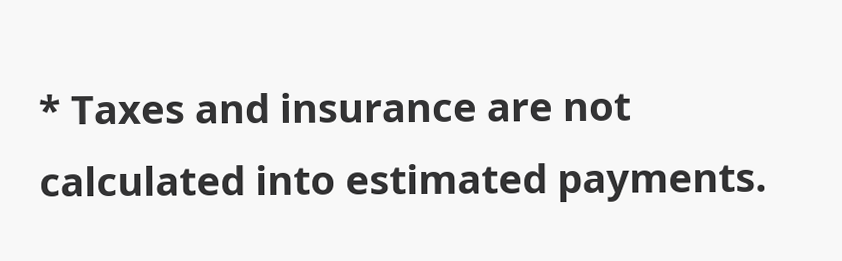* Taxes and insurance are not calculated into estimated payments.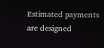Estimated payments are designed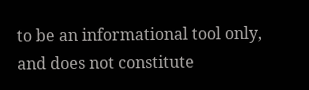to be an informational tool only, and does not constitute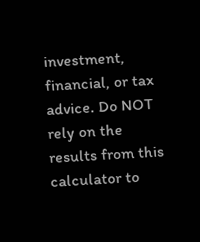investment, financial, or tax advice. Do NOT rely on the results from this calculator to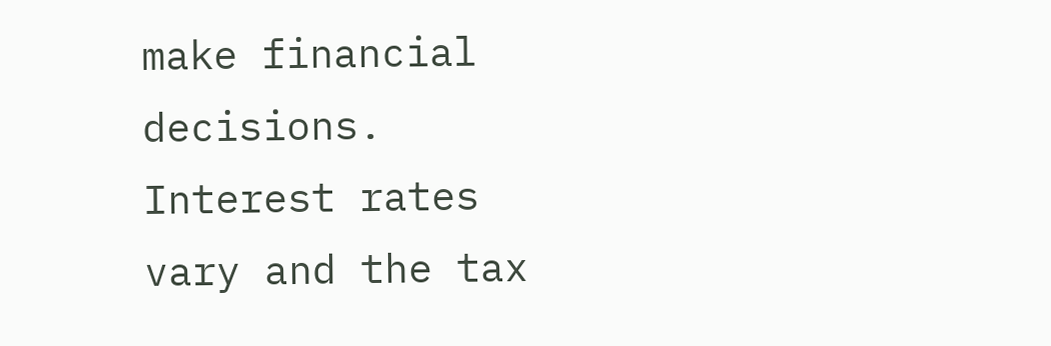make financial decisions. Interest rates vary and the tax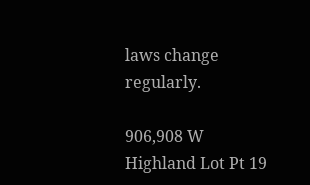laws change regularly.

906,908 W Highland Lot Pt 19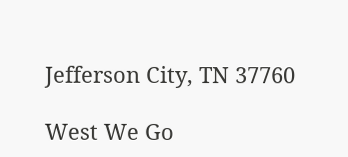Jefferson City, TN 37760

West We Go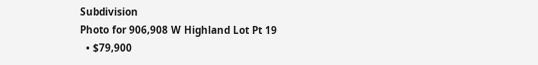Subdivision
Photo for 906,908 W Highland Lot Pt 19
  • $79,900